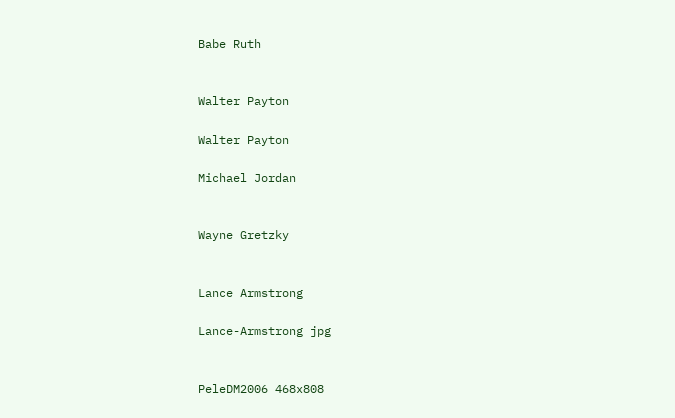Babe Ruth


Walter Payton

Walter Payton

Michael Jordan


Wayne Gretzky


Lance Armstrong

Lance-Armstrong jpg


PeleDM2006 468x808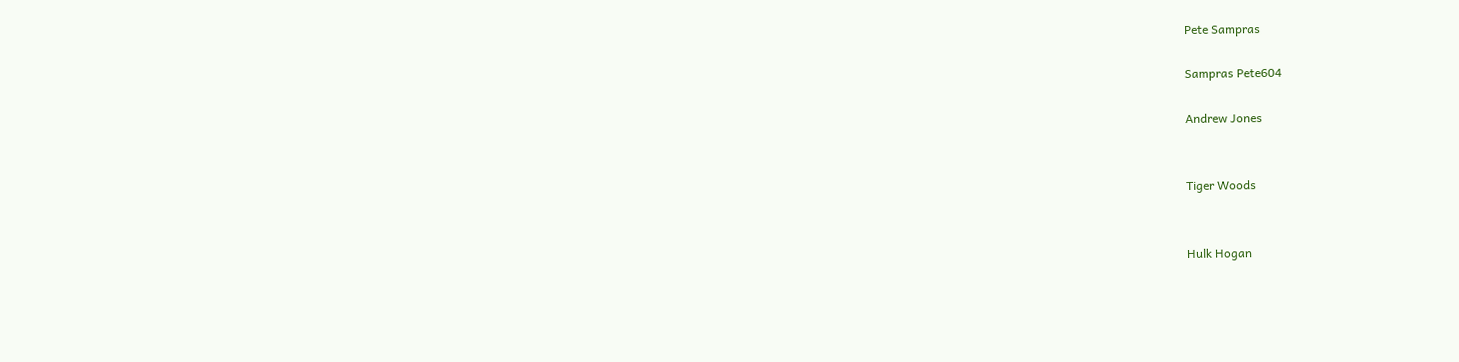Pete Sampras

Sampras Pete604

Andrew Jones


Tiger Woods


Hulk Hogan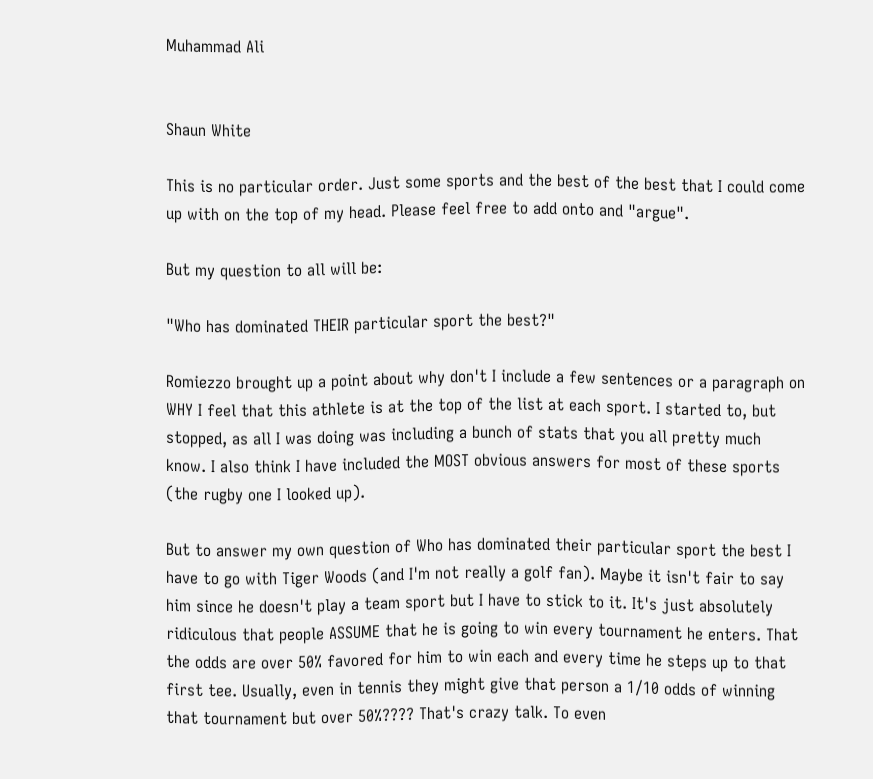Muhammad Ali


Shaun White

This is no particular order. Just some sports and the best of the best that I could come up with on the top of my head. Please feel free to add onto and "argue".

But my question to all will be:

"Who has dominated THEIR particular sport the best?"

Romiezzo brought up a point about why don't I include a few sentences or a paragraph on WHY I feel that this athlete is at the top of the list at each sport. I started to, but stopped, as all I was doing was including a bunch of stats that you all pretty much know. I also think I have included the MOST obvious answers for most of these sports (the rugby one I looked up).

But to answer my own question of Who has dominated their particular sport the best I have to go with Tiger Woods (and I'm not really a golf fan). Maybe it isn't fair to say him since he doesn't play a team sport but I have to stick to it. It's just absolutely ridiculous that people ASSUME that he is going to win every tournament he enters. That the odds are over 50% favored for him to win each and every time he steps up to that first tee. Usually, even in tennis they might give that person a 1/10 odds of winning that tournament but over 50%???? That's crazy talk. To even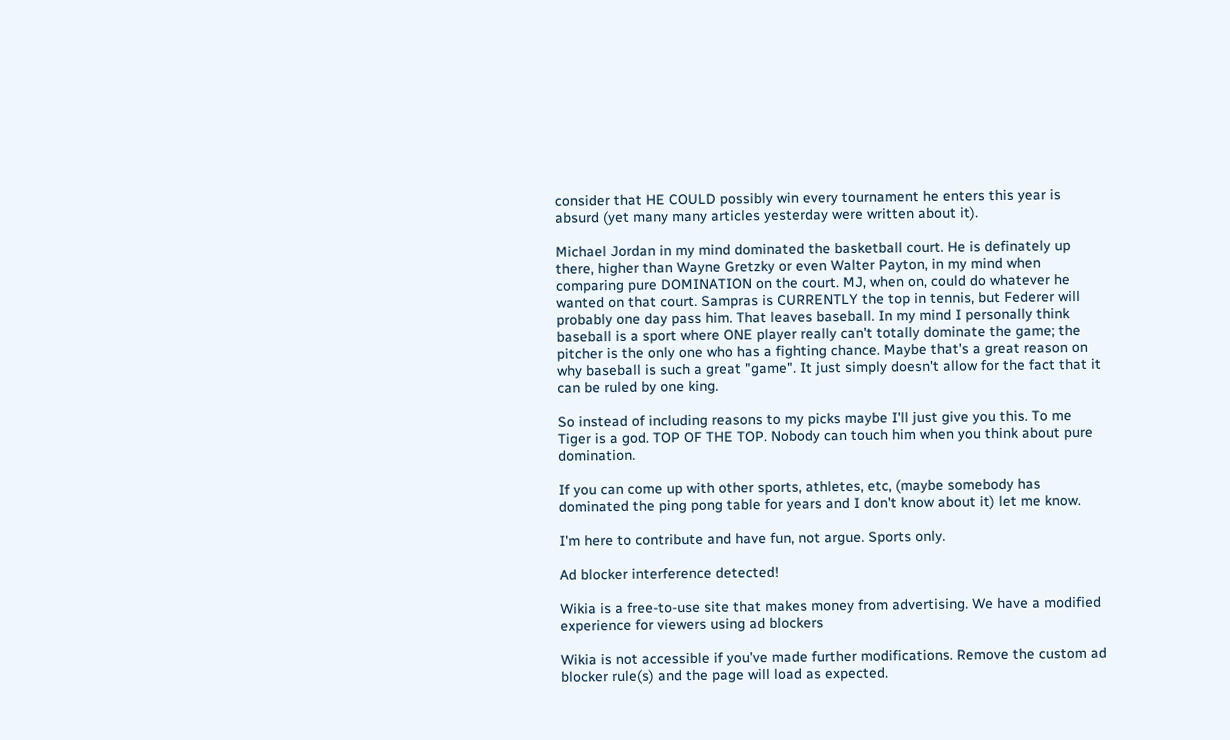consider that HE COULD possibly win every tournament he enters this year is absurd (yet many many articles yesterday were written about it).

Michael Jordan in my mind dominated the basketball court. He is definately up there, higher than Wayne Gretzky or even Walter Payton, in my mind when comparing pure DOMINATION on the court. MJ, when on, could do whatever he wanted on that court. Sampras is CURRENTLY the top in tennis, but Federer will probably one day pass him. That leaves baseball. In my mind I personally think baseball is a sport where ONE player really can't totally dominate the game; the pitcher is the only one who has a fighting chance. Maybe that's a great reason on why baseball is such a great "game". It just simply doesn't allow for the fact that it can be ruled by one king.

So instead of including reasons to my picks maybe I'll just give you this. To me Tiger is a god. TOP OF THE TOP. Nobody can touch him when you think about pure domination.

If you can come up with other sports, athletes, etc, (maybe somebody has dominated the ping pong table for years and I don't know about it) let me know.

I'm here to contribute and have fun, not argue. Sports only.

Ad blocker interference detected!

Wikia is a free-to-use site that makes money from advertising. We have a modified experience for viewers using ad blockers

Wikia is not accessible if you’ve made further modifications. Remove the custom ad blocker rule(s) and the page will load as expected.